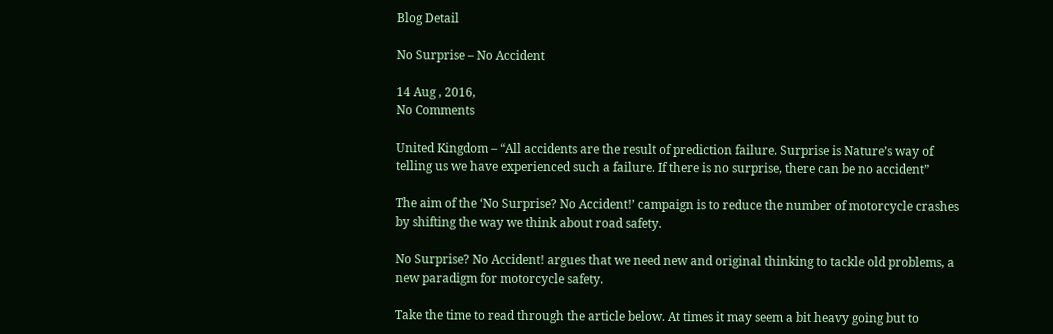Blog Detail

No Surprise – No Accident

14 Aug , 2016,
No Comments

United Kingdom – “All accidents are the result of prediction failure. Surprise is Nature’s way of telling us we have experienced such a failure. If there is no surprise, there can be no accident”

The aim of the ‘No Surprise? No Accident!’ campaign is to reduce the number of motorcycle crashes by shifting the way we think about road safety.

No Surprise? No Accident! argues that we need new and original thinking to tackle old problems, a new paradigm for motorcycle safety.

Take the time to read through the article below. At times it may seem a bit heavy going but to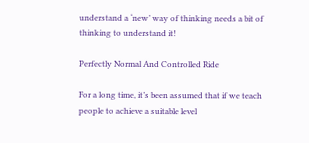understand a ‘new’ way of thinking needs a bit of thinking to understand it!

Perfectly Normal And Controlled Ride

For a long time, it’s been assumed that if we teach people to achieve a suitable level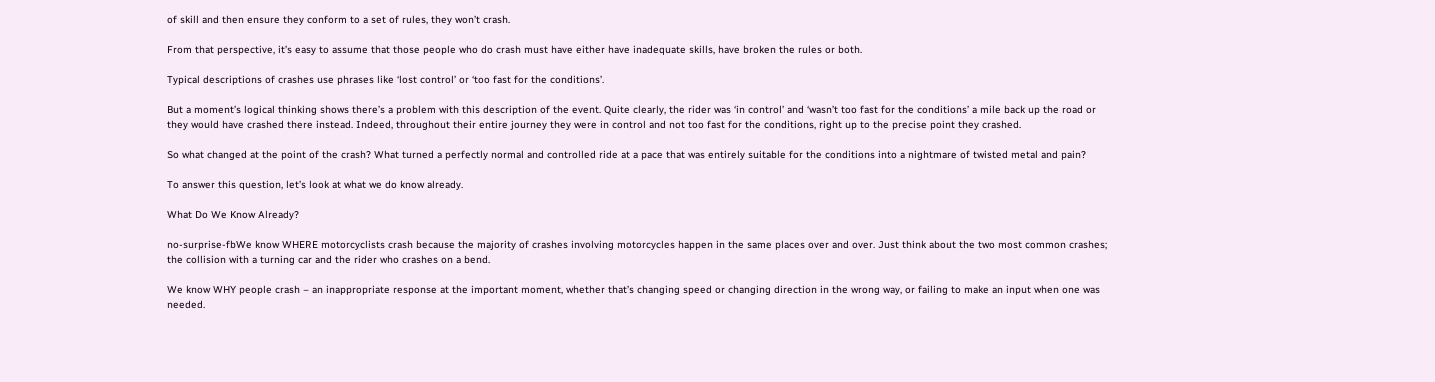of skill and then ensure they conform to a set of rules, they won’t crash.

From that perspective, it’s easy to assume that those people who do crash must have either have inadequate skills, have broken the rules or both.

Typical descriptions of crashes use phrases like ‘lost control’ or ‘too fast for the conditions’.

But a moment’s logical thinking shows there’s a problem with this description of the event. Quite clearly, the rider was ‘in control’ and ‘wasn’t too fast for the conditions’ a mile back up the road or they would have crashed there instead. Indeed, throughout their entire journey they were in control and not too fast for the conditions, right up to the precise point they crashed.

So what changed at the point of the crash? What turned a perfectly normal and controlled ride at a pace that was entirely suitable for the conditions into a nightmare of twisted metal and pain?

To answer this question, let’s look at what we do know already.

What Do We Know Already?

no-surprise-fbWe know WHERE motorcyclists crash because the majority of crashes involving motorcycles happen in the same places over and over. Just think about the two most common crashes; the collision with a turning car and the rider who crashes on a bend.

We know WHY people crash – an inappropriate response at the important moment, whether that’s changing speed or changing direction in the wrong way, or failing to make an input when one was needed.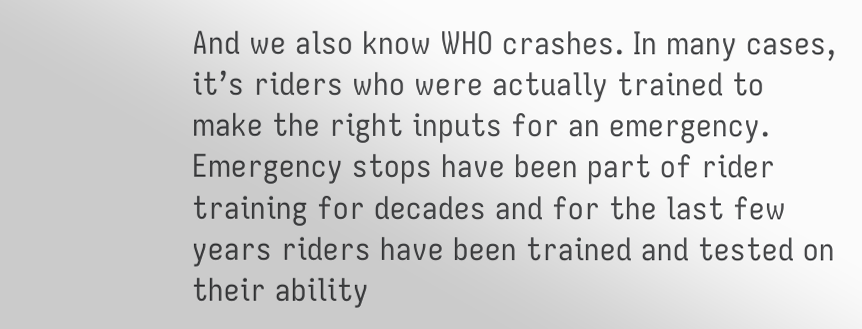And we also know WHO crashes. In many cases, it’s riders who were actually trained to make the right inputs for an emergency. Emergency stops have been part of rider training for decades and for the last few years riders have been trained and tested on their ability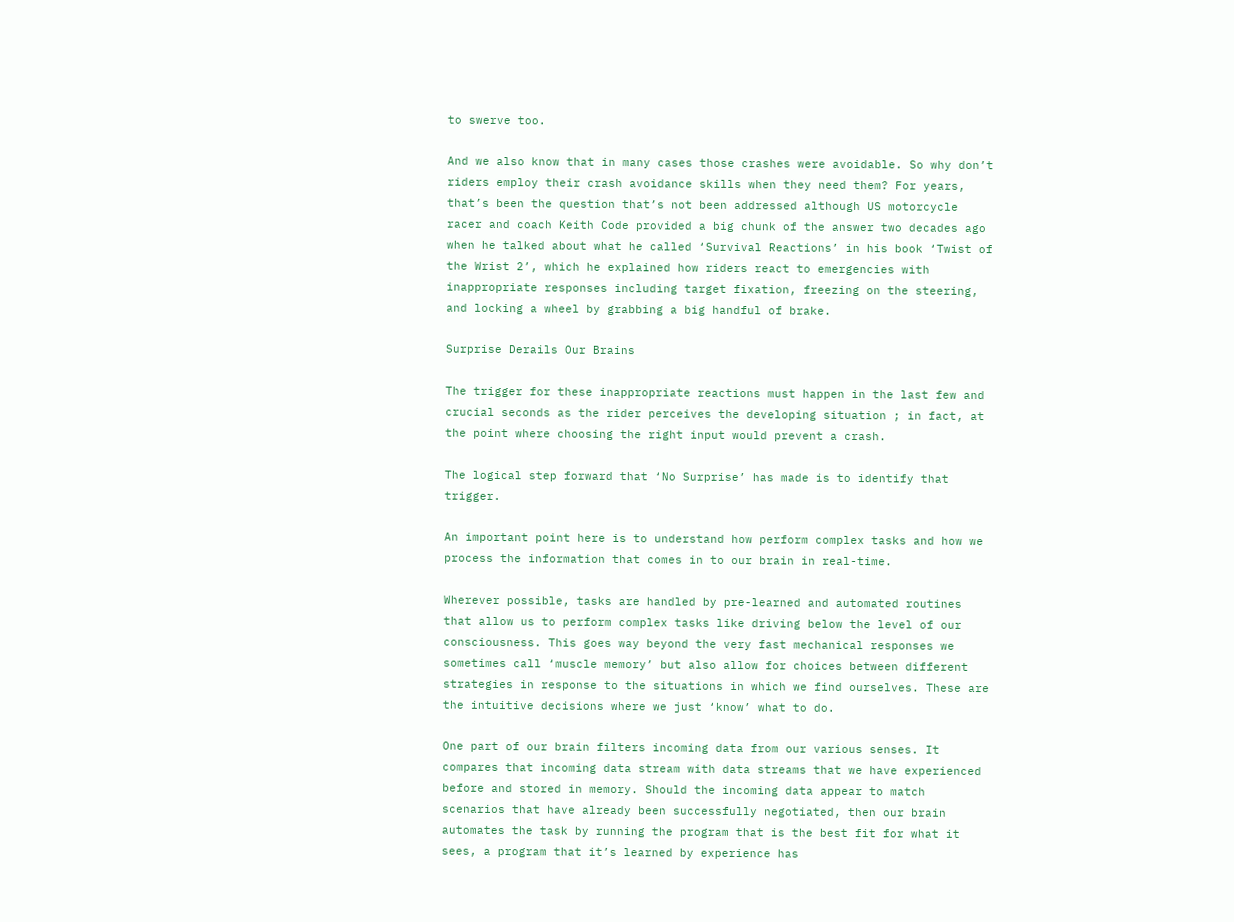to swerve too.

And we also know that in many cases those crashes were avoidable. So why don’t riders employ their crash avoidance skills when they need them? For years, that’s been the question that’s not been addressed although US motorcycle racer and coach Keith Code provided a big chunk of the answer two decades ago when he talked about what he called ‘Survival Reactions’ in his book ‘Twist of the Wrist 2’, which he explained how riders react to emergencies with inappropriate responses including target fixation, freezing on the steering, and locking a wheel by grabbing a big handful of brake.

Surprise Derails Our Brains

The trigger for these inappropriate reactions must happen in the last few and crucial seconds as the rider perceives the developing situation ; in fact, at the point where choosing the right input would prevent a crash.

The logical step forward that ‘No Surprise’ has made is to identify that trigger.

An important point here is to understand how perform complex tasks and how we process the information that comes in to our brain in real-time.

Wherever possible, tasks are handled by pre-learned and automated routines that allow us to perform complex tasks like driving below the level of our consciousness. This goes way beyond the very fast mechanical responses we sometimes call ‘muscle memory’ but also allow for choices between different strategies in response to the situations in which we find ourselves. These are the intuitive decisions where we just ‘know’ what to do.

One part of our brain filters incoming data from our various senses. It compares that incoming data stream with data streams that we have experienced before and stored in memory. Should the incoming data appear to match scenarios that have already been successfully negotiated, then our brain automates the task by running the program that is the best fit for what it sees, a program that it’s learned by experience has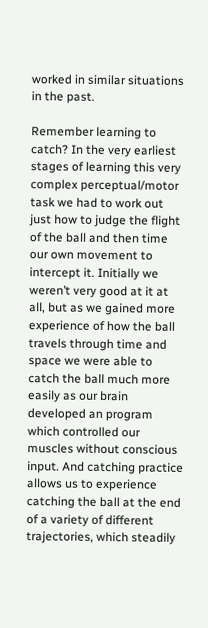worked in similar situations in the past.

Remember learning to catch? In the very earliest stages of learning this very complex perceptual/motor task we had to work out just how to judge the flight of the ball and then time our own movement to intercept it. Initially we weren’t very good at it at all, but as we gained more experience of how the ball travels through time and space we were able to catch the ball much more easily as our brain developed an program which controlled our muscles without conscious input. And catching practice allows us to experience catching the ball at the end of a variety of different trajectories, which steadily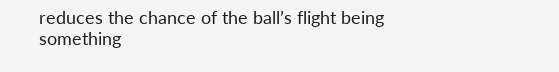reduces the chance of the ball’s flight being something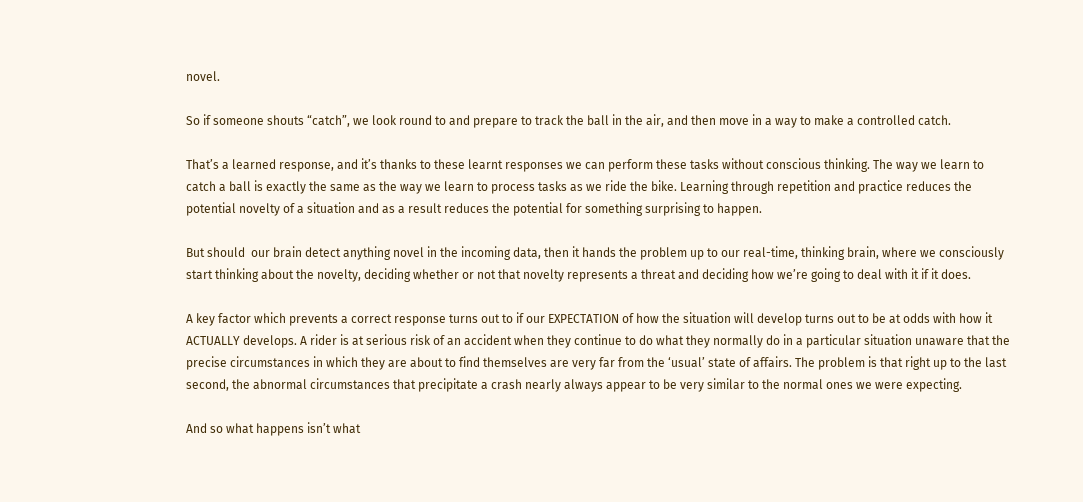novel.

So if someone shouts “catch”, we look round to and prepare to track the ball in the air, and then move in a way to make a controlled catch.

That’s a learned response, and it’s thanks to these learnt responses we can perform these tasks without conscious thinking. The way we learn to catch a ball is exactly the same as the way we learn to process tasks as we ride the bike. Learning through repetition and practice reduces the potential novelty of a situation and as a result reduces the potential for something surprising to happen.

But should  our brain detect anything novel in the incoming data, then it hands the problem up to our real-time, thinking brain, where we consciously start thinking about the novelty, deciding whether or not that novelty represents a threat and deciding how we’re going to deal with it if it does.

A key factor which prevents a correct response turns out to if our EXPECTATION of how the situation will develop turns out to be at odds with how it ACTUALLY develops. A rider is at serious risk of an accident when they continue to do what they normally do in a particular situation unaware that the precise circumstances in which they are about to find themselves are very far from the ‘usual’ state of affairs. The problem is that right up to the last second, the abnormal circumstances that precipitate a crash nearly always appear to be very similar to the normal ones we were expecting.

And so what happens isn’t what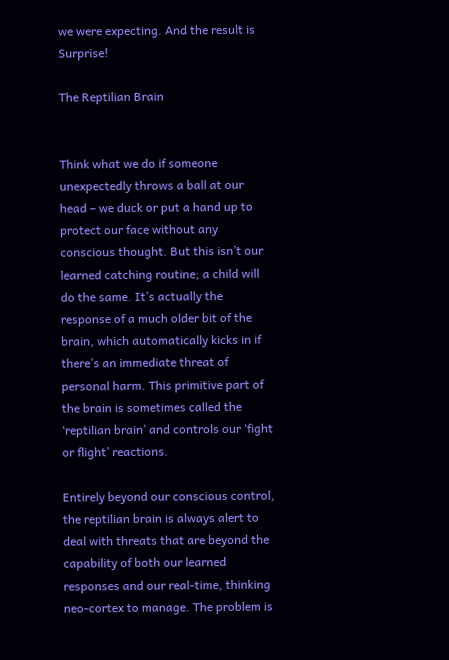we were expecting. And the result is Surprise!

The Reptilian Brain


Think what we do if someone unexpectedly throws a ball at our head – we duck or put a hand up to protect our face without any conscious thought. But this isn’t our learned catching routine; a child will do the same. It’s actually the response of a much older bit of the brain, which automatically kicks in if there’s an immediate threat of personal harm. This primitive part of the brain is sometimes called the ‘reptilian brain’ and controls our ‘fight or flight’ reactions.

Entirely beyond our conscious control, the reptilian brain is always alert to deal with threats that are beyond the capability of both our learned responses and our real-time, thinking neo-cortex to manage. The problem is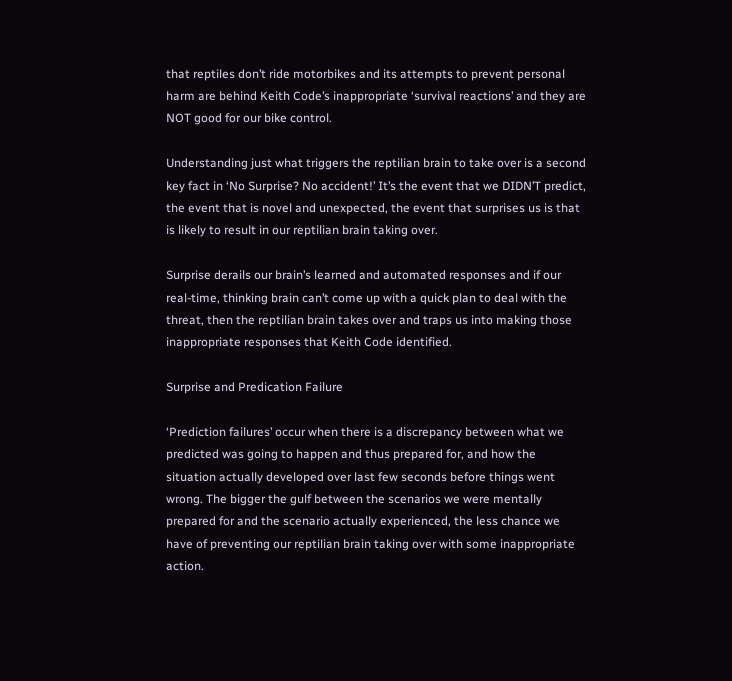that reptiles don’t ride motorbikes and its attempts to prevent personal harm are behind Keith Code’s inappropriate ‘survival reactions’ and they are NOT good for our bike control.

Understanding just what triggers the reptilian brain to take over is a second key fact in ‘No Surprise? No accident!’ It’s the event that we DIDN’T predict, the event that is novel and unexpected, the event that surprises us is that is likely to result in our reptilian brain taking over.

Surprise derails our brain’s learned and automated responses and if our real-time, thinking brain can’t come up with a quick plan to deal with the threat, then the reptilian brain takes over and traps us into making those inappropriate responses that Keith Code identified.

Surprise and Predication Failure

‘Prediction failures’ occur when there is a discrepancy between what we predicted was going to happen and thus prepared for, and how the situation actually developed over last few seconds before things went wrong. The bigger the gulf between the scenarios we were mentally prepared for and the scenario actually experienced, the less chance we have of preventing our reptilian brain taking over with some inappropriate action.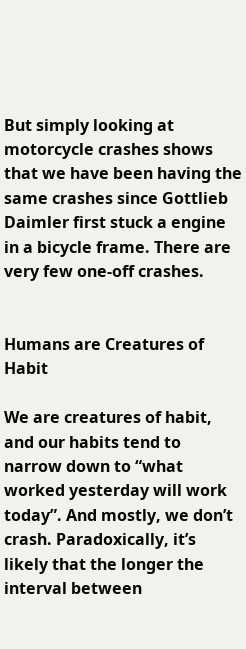But simply looking at motorcycle crashes shows that we have been having the same crashes since Gottlieb Daimler first stuck a engine in a bicycle frame. There are very few one-off crashes.


Humans are Creatures of Habit

We are creatures of habit, and our habits tend to narrow down to “what worked yesterday will work today”. And mostly, we don’t crash. Paradoxically, it’s likely that the longer the interval between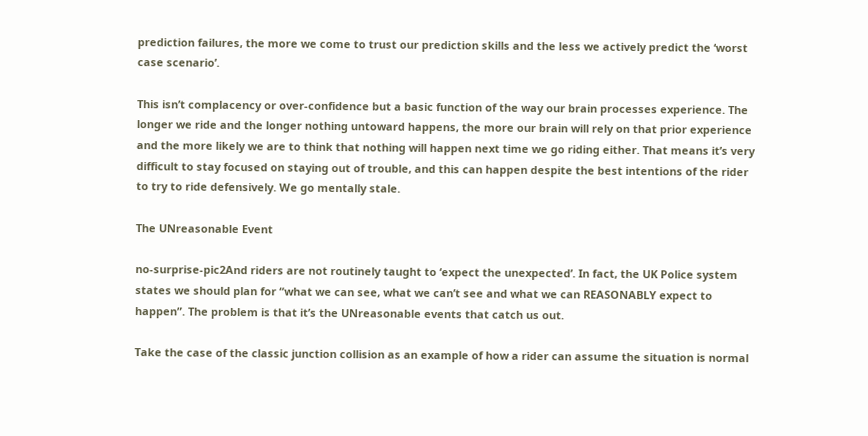prediction failures, the more we come to trust our prediction skills and the less we actively predict the ‘worst case scenario’.

This isn’t complacency or over-confidence but a basic function of the way our brain processes experience. The longer we ride and the longer nothing untoward happens, the more our brain will rely on that prior experience  and the more likely we are to think that nothing will happen next time we go riding either. That means it’s very difficult to stay focused on staying out of trouble, and this can happen despite the best intentions of the rider to try to ride defensively. We go mentally stale.

The UNreasonable Event

no-surprise-pic2And riders are not routinely taught to ‘expect the unexpected’. In fact, the UK Police system states we should plan for “what we can see, what we can’t see and what we can REASONABLY expect to happen”. The problem is that it’s the UNreasonable events that catch us out.

Take the case of the classic junction collision as an example of how a rider can assume the situation is normal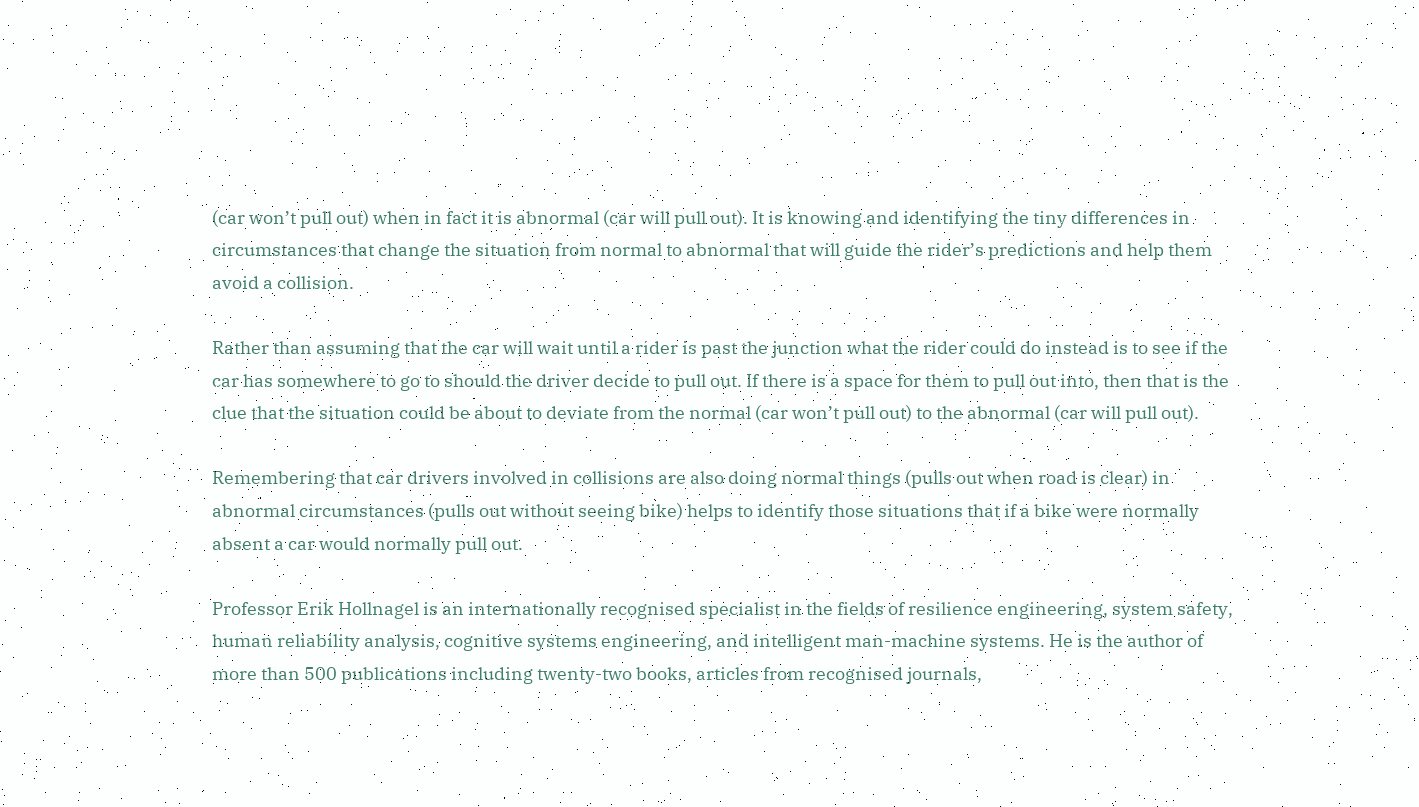(car won’t pull out) when in fact it is abnormal (car will pull out). It is knowing and identifying the tiny differences in circumstances that change the situation from normal to abnormal that will guide the rider’s predictions and help them avoid a collision.

Rather than assuming that the car will wait until a rider is past the junction what the rider could do instead is to see if the car has somewhere to go to should the driver decide to pull out. If there is a space for them to pull out into, then that is the clue that the situation could be about to deviate from the normal (car won’t pull out) to the abnormal (car will pull out).

Remembering that car drivers involved in collisions are also doing normal things (pulls out when road is clear) in abnormal circumstances (pulls out without seeing bike) helps to identify those situations that if a bike were normally absent a car would normally pull out.

Professor Erik Hollnagel is an internationally recognised specialist in the fields of resilience engineering, system safety, human reliability analysis, cognitive systems engineering, and intelligent man-machine systems. He is the author of more than 500 publications including twenty-two books, articles from recognised journals,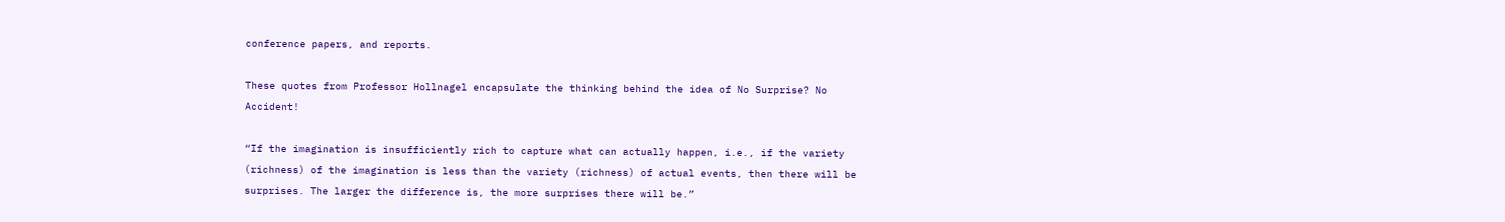conference papers, and reports.

These quotes from Professor Hollnagel encapsulate the thinking behind the idea of No Surprise? No Accident!

“If the imagination is insufficiently rich to capture what can actually happen, i.e., if the variety (richness) of the imagination is less than the variety (richness) of actual events, then there will be surprises. The larger the difference is, the more surprises there will be.”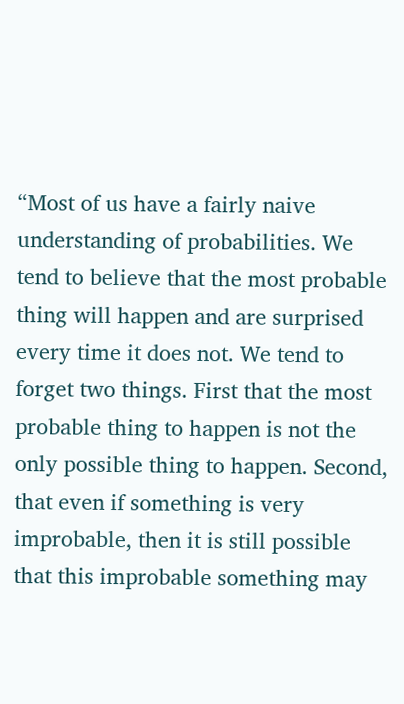“Most of us have a fairly naive understanding of probabilities. We tend to believe that the most probable thing will happen and are surprised every time it does not. We tend to forget two things. First that the most probable thing to happen is not the only possible thing to happen. Second, that even if something is very improbable, then it is still possible that this improbable something may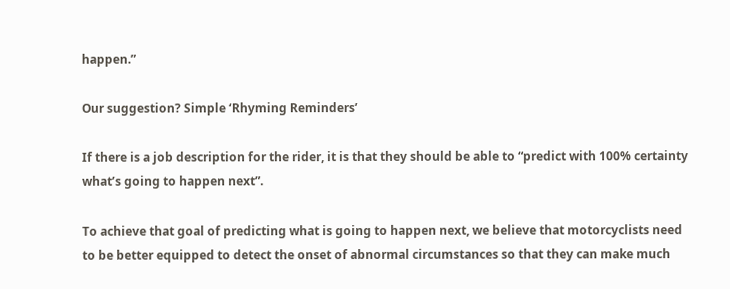happen.”

Our suggestion? Simple ‘Rhyming Reminders’

If there is a job description for the rider, it is that they should be able to “predict with 100% certainty what’s going to happen next”.

To achieve that goal of predicting what is going to happen next, we believe that motorcyclists need to be better equipped to detect the onset of abnormal circumstances so that they can make much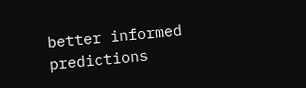better informed predictions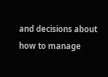and decisions about how to manage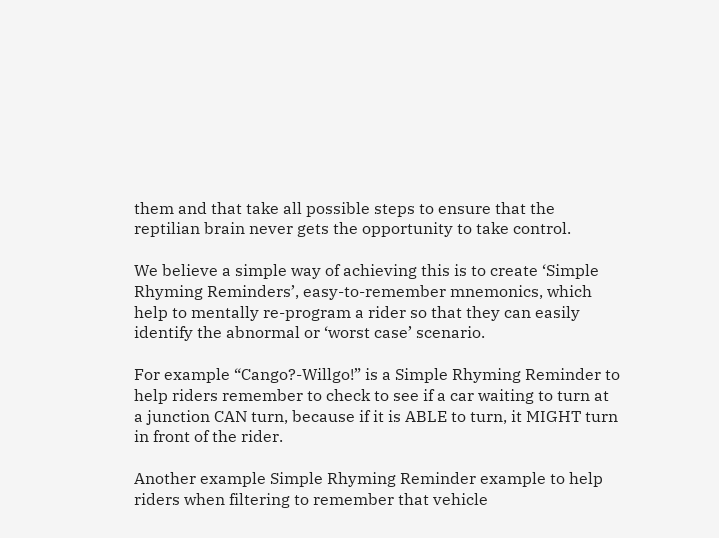them and that take all possible steps to ensure that the reptilian brain never gets the opportunity to take control.

We believe a simple way of achieving this is to create ‘Simple Rhyming Reminders’, easy-to-remember mnemonics, which help to mentally re-program a rider so that they can easily identify the abnormal or ‘worst case’ scenario.

For example “Cango?-Willgo!” is a Simple Rhyming Reminder to help riders remember to check to see if a car waiting to turn at a junction CAN turn, because if it is ABLE to turn, it MIGHT turn in front of the rider.

Another example Simple Rhyming Reminder example to help riders when filtering to remember that vehicle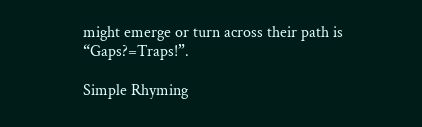might emerge or turn across their path is “Gaps?=Traps!”.

Simple Rhyming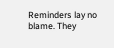Reminders lay no blame. They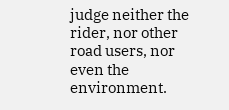judge neither the rider, nor other road users, nor even the environment.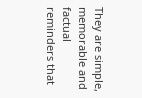They are simple, memorable and factual reminders that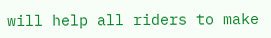will help all riders to make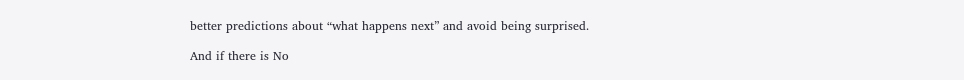better predictions about “what happens next” and avoid being surprised.

And if there is No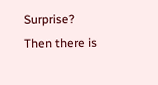Surprise? Then there is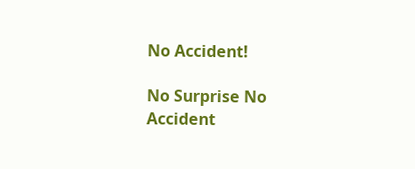No Accident!

No Surprise No Accident